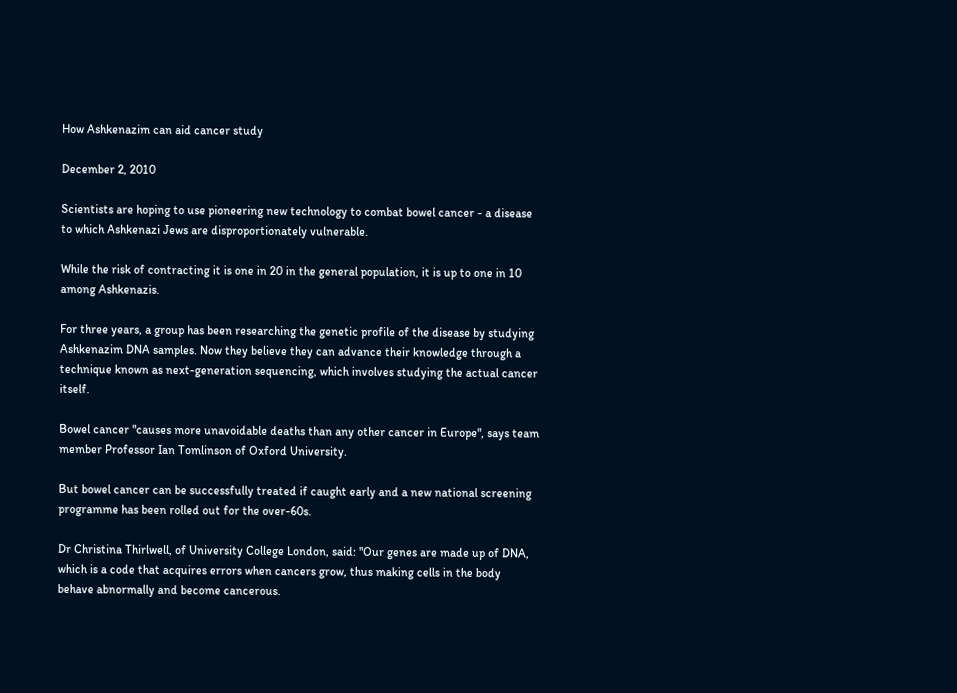How Ashkenazim can aid cancer study

December 2, 2010

Scientists are hoping to use pioneering new technology to combat bowel cancer - a disease to which Ashkenazi Jews are disproportionately vulnerable.

While the risk of contracting it is one in 20 in the general population, it is up to one in 10 among Ashkenazis.

For three years, a group has been researching the genetic profile of the disease by studying Ashkenazim DNA samples. Now they believe they can advance their knowledge through a technique known as next-generation sequencing, which involves studying the actual cancer itself.

Bowel cancer "causes more unavoidable deaths than any other cancer in Europe", says team member Professor Ian Tomlinson of Oxford University.

But bowel cancer can be successfully treated if caught early and a new national screening programme has been rolled out for the over-60s.

Dr Christina Thirlwell, of University College London, said: "Our genes are made up of DNA, which is a code that acquires errors when cancers grow, thus making cells in the body behave abnormally and become cancerous.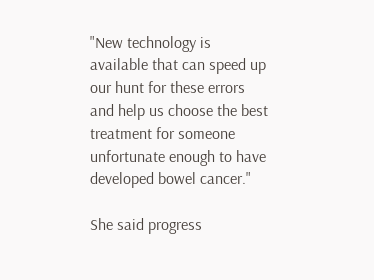"New technology is available that can speed up our hunt for these errors and help us choose the best treatment for someone unfortunate enough to have developed bowel cancer."

She said progress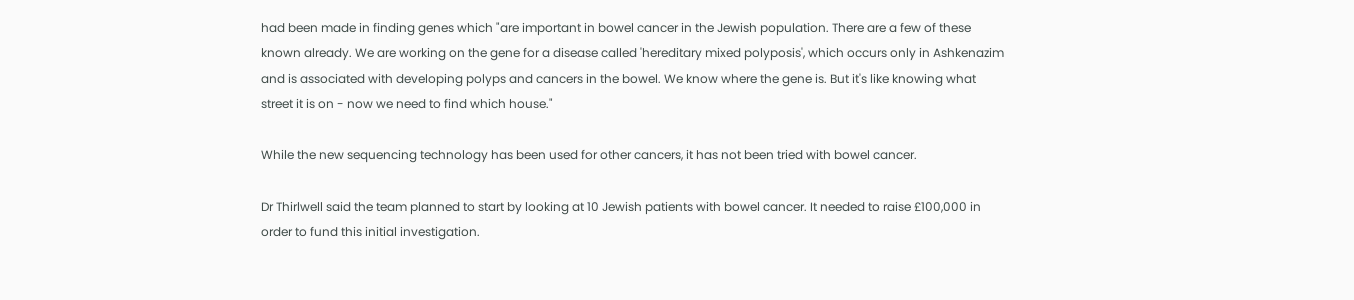had been made in finding genes which "are important in bowel cancer in the Jewish population. There are a few of these known already. We are working on the gene for a disease called 'hereditary mixed polyposis', which occurs only in Ashkenazim and is associated with developing polyps and cancers in the bowel. We know where the gene is. But it's like knowing what street it is on - now we need to find which house."

While the new sequencing technology has been used for other cancers, it has not been tried with bowel cancer.

Dr Thirlwell said the team planned to start by looking at 10 Jewish patients with bowel cancer. It needed to raise £100,000 in order to fund this initial investigation.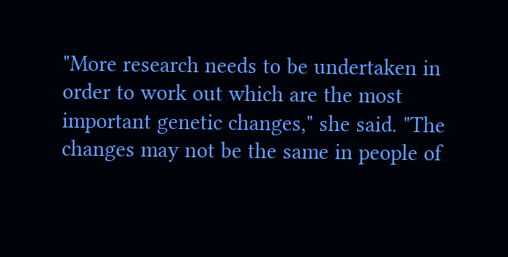"More research needs to be undertaken in order to work out which are the most important genetic changes," she said. "The changes may not be the same in people of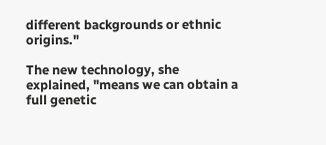different backgrounds or ethnic origins."

The new technology, she explained, "means we can obtain a full genetic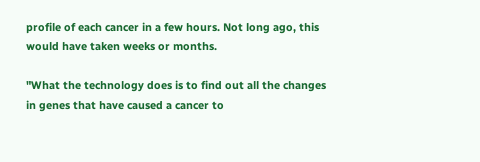profile of each cancer in a few hours. Not long ago, this would have taken weeks or months.

"What the technology does is to find out all the changes in genes that have caused a cancer to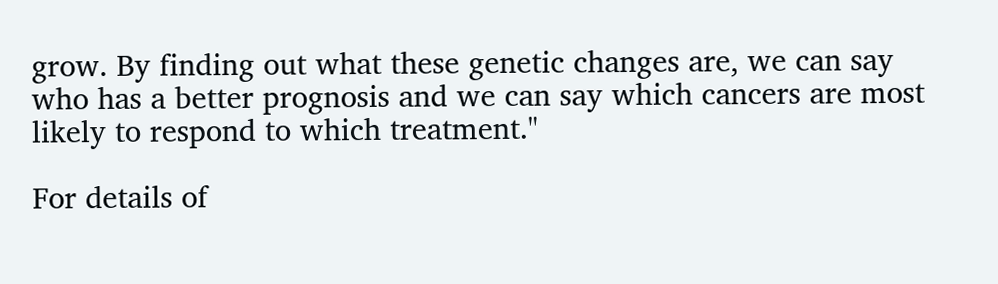grow. By finding out what these genetic changes are, we can say who has a better prognosis and we can say which cancers are most likely to respond to which treatment."

For details of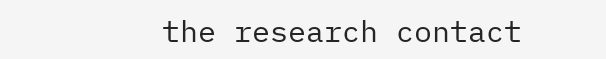the research contact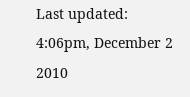Last updated: 4:06pm, December 2 2010